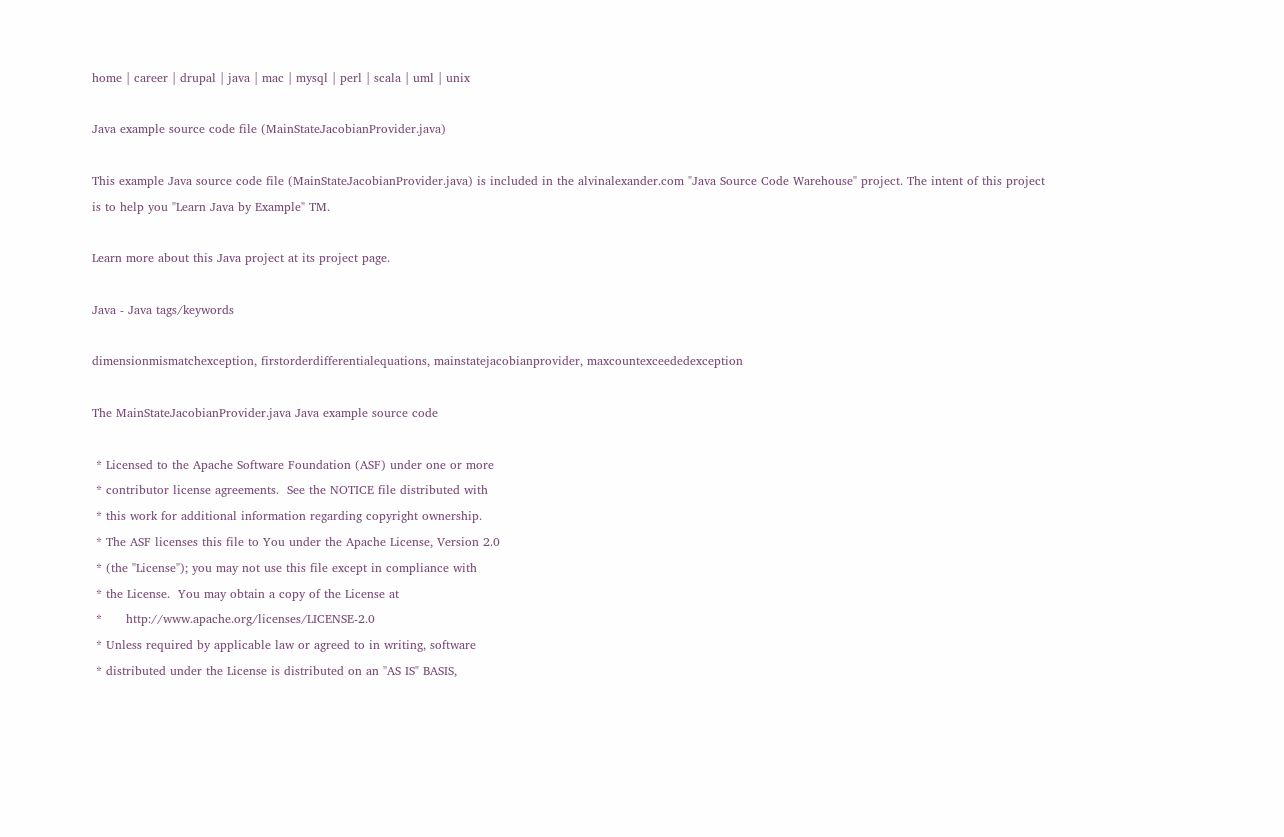home | career | drupal | java | mac | mysql | perl | scala | uml | unix

Java example source code file (MainStateJacobianProvider.java)

This example Java source code file (MainStateJacobianProvider.java) is included in the alvinalexander.com "Java Source Code Warehouse" project. The intent of this project is to help you "Learn Java by Example" TM.

Learn more about this Java project at its project page.

Java - Java tags/keywords

dimensionmismatchexception, firstorderdifferentialequations, mainstatejacobianprovider, maxcountexceededexception

The MainStateJacobianProvider.java Java example source code

 * Licensed to the Apache Software Foundation (ASF) under one or more
 * contributor license agreements.  See the NOTICE file distributed with
 * this work for additional information regarding copyright ownership.
 * The ASF licenses this file to You under the Apache License, Version 2.0
 * (the "License"); you may not use this file except in compliance with
 * the License.  You may obtain a copy of the License at
 *      http://www.apache.org/licenses/LICENSE-2.0
 * Unless required by applicable law or agreed to in writing, software
 * distributed under the License is distributed on an "AS IS" BASIS,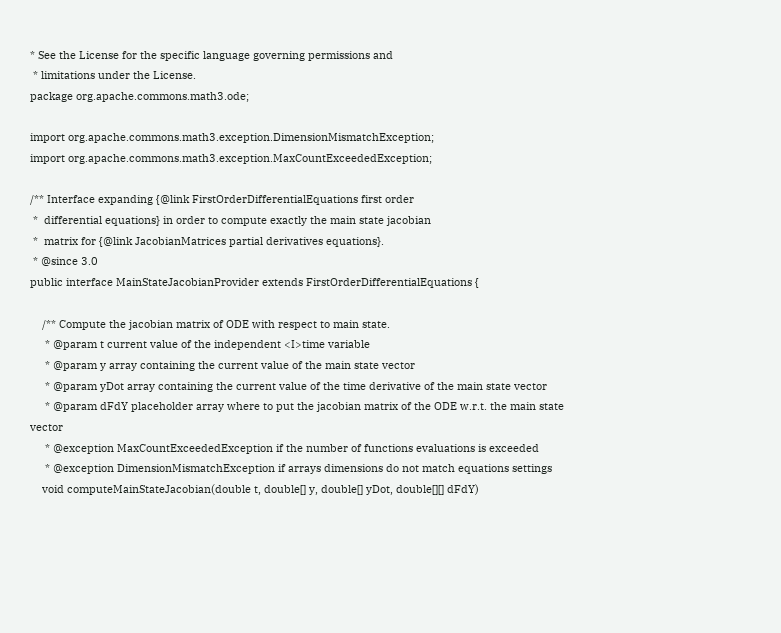* See the License for the specific language governing permissions and
 * limitations under the License.
package org.apache.commons.math3.ode;

import org.apache.commons.math3.exception.DimensionMismatchException;
import org.apache.commons.math3.exception.MaxCountExceededException;

/** Interface expanding {@link FirstOrderDifferentialEquations first order
 *  differential equations} in order to compute exactly the main state jacobian
 *  matrix for {@link JacobianMatrices partial derivatives equations}.
 * @since 3.0
public interface MainStateJacobianProvider extends FirstOrderDifferentialEquations {

    /** Compute the jacobian matrix of ODE with respect to main state.
     * @param t current value of the independent <I>time variable
     * @param y array containing the current value of the main state vector
     * @param yDot array containing the current value of the time derivative of the main state vector
     * @param dFdY placeholder array where to put the jacobian matrix of the ODE w.r.t. the main state vector
     * @exception MaxCountExceededException if the number of functions evaluations is exceeded
     * @exception DimensionMismatchException if arrays dimensions do not match equations settings
    void computeMainStateJacobian(double t, double[] y, double[] yDot, double[][] dFdY)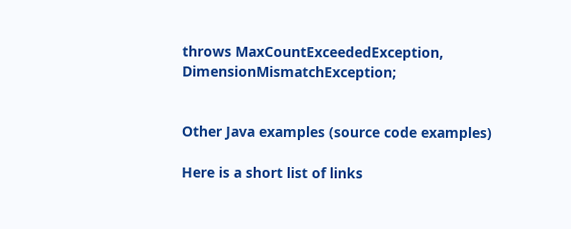throws MaxCountExceededException, DimensionMismatchException;


Other Java examples (source code examples)

Here is a short list of links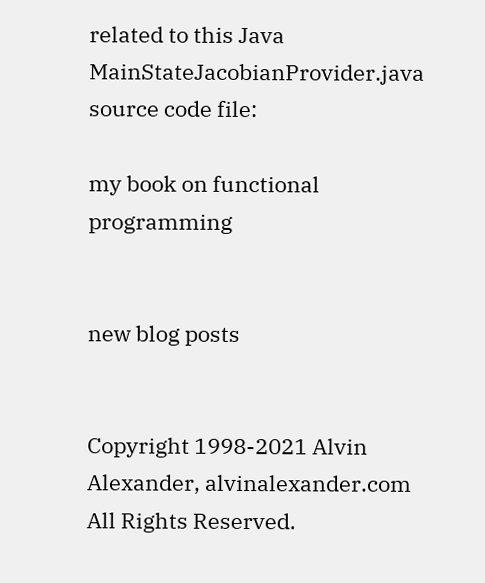related to this Java MainStateJacobianProvider.java source code file:

my book on functional programming


new blog posts


Copyright 1998-2021 Alvin Alexander, alvinalexander.com
All Rights Reserved.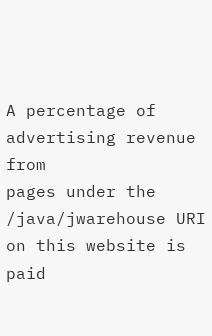A percentage of advertising revenue from
pages under the /java/jwarehouse URI on this website is
paid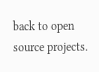back to open source projects.